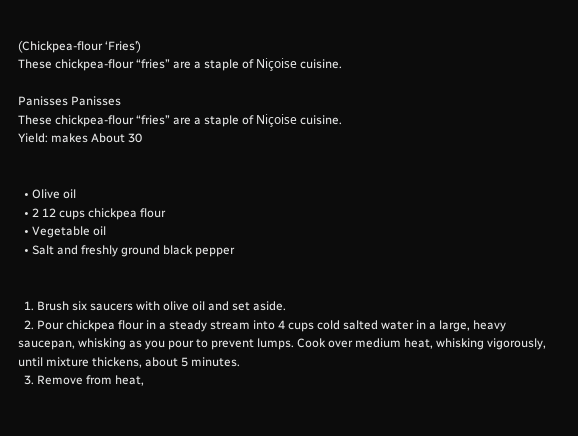(Chickpea-flour ‘Fries’)
These chickpea-flour “fries” are a staple of Niçoise cuisine.

Panisses Panisses
These chickpea-flour “fries” are a staple of Niçoise cuisine.
Yield: makes About 30


  • Olive oil
  • 2 12 cups chickpea flour
  • Vegetable oil
  • Salt and freshly ground black pepper


  1. Brush six saucers with olive oil and set aside.
  2. Pour chickpea flour in a steady stream into 4 cups cold salted water in a large, heavy saucepan, whisking as you pour to prevent lumps. Cook over medium heat, whisking vigorously, until mixture thickens, about 5 minutes.
  3. Remove from heat,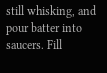still whisking, and pour batter into saucers. Fill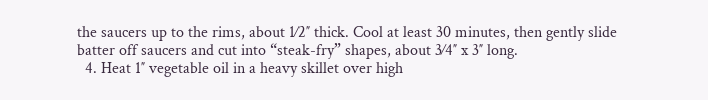the saucers up to the rims, about 1⁄2″ thick. Cool at least 30 minutes, then gently slide batter off saucers and cut into “steak-fry” shapes, about 3⁄4″ x 3″ long.
  4. Heat 1″ vegetable oil in a heavy skillet over high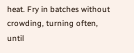heat. Fry in batches without crowding, turning often, until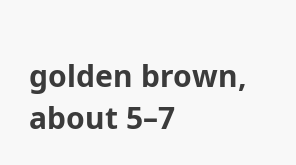golden brown, about 5–7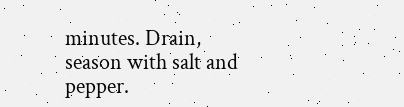minutes. Drain, season with salt and pepper.